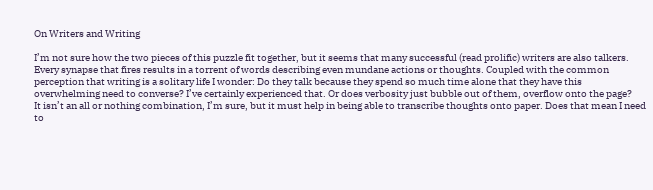On Writers and Writing

I’m not sure how the two pieces of this puzzle fit together, but it seems that many successful (read prolific) writers are also talkers. Every synapse that fires results in a torrent of words describing even mundane actions or thoughts. Coupled with the common perception that writing is a solitary life I wonder: Do they talk because they spend so much time alone that they have this overwhelming need to converse? I’ve certainly experienced that. Or does verbosity just bubble out of them, overflow onto the page?
It isn’t an all or nothing combination, I’m sure, but it must help in being able to transcribe thoughts onto paper. Does that mean I need to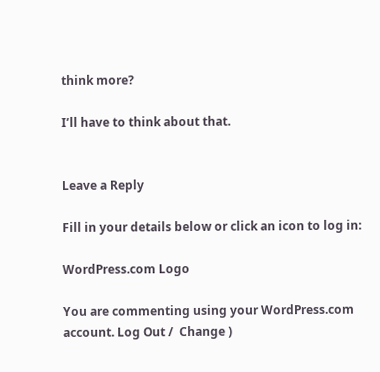think more?

I’ll have to think about that.


Leave a Reply

Fill in your details below or click an icon to log in:

WordPress.com Logo

You are commenting using your WordPress.com account. Log Out /  Change )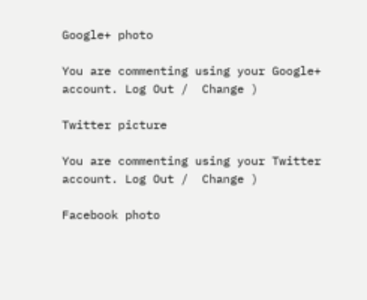Google+ photo

You are commenting using your Google+ account. Log Out /  Change )

Twitter picture

You are commenting using your Twitter account. Log Out /  Change )

Facebook photo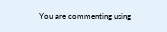You are commenting using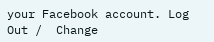your Facebook account. Log Out /  Change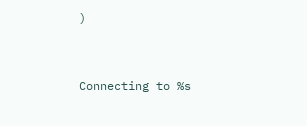)


Connecting to %s